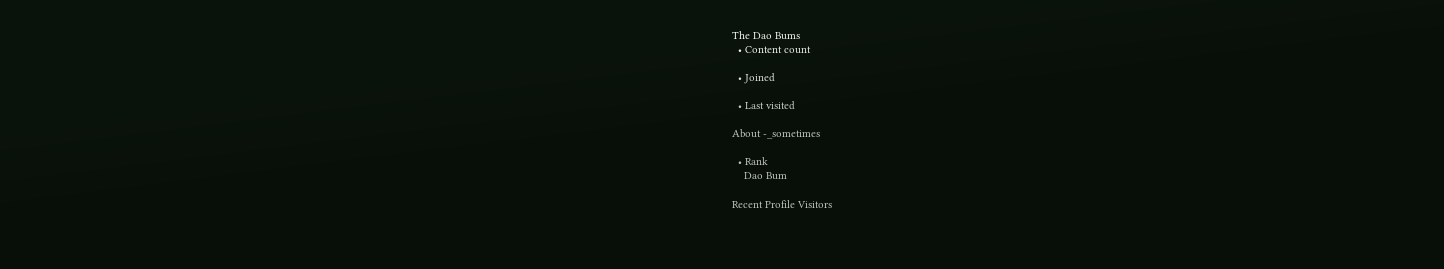The Dao Bums
  • Content count

  • Joined

  • Last visited

About -_sometimes

  • Rank
    Dao Bum

Recent Profile Visitors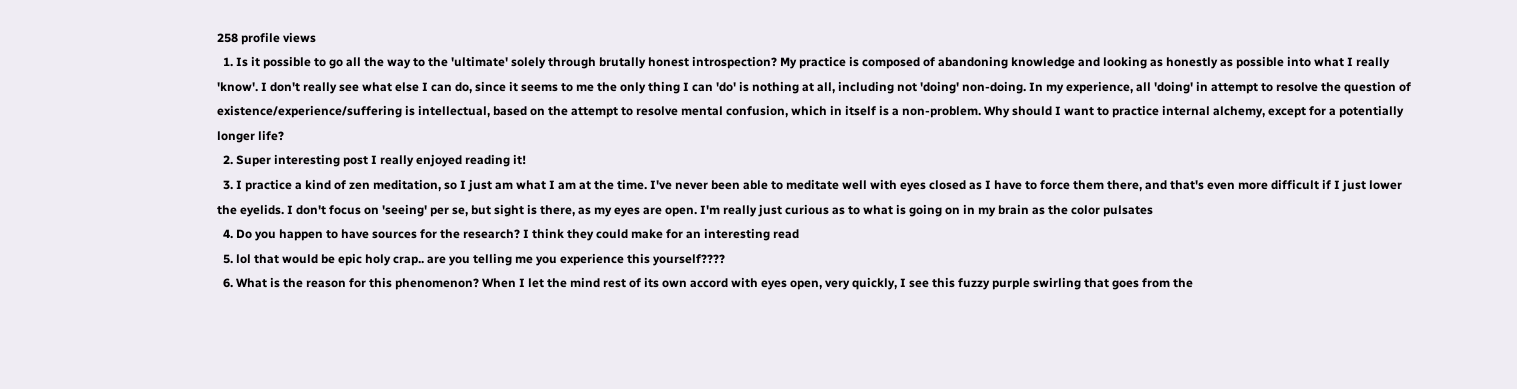258 profile views
  1. Is it possible to go all the way to the 'ultimate' solely through brutally honest introspection? My practice is composed of abandoning knowledge and looking as honestly as possible into what I really 'know'. I don't really see what else I can do, since it seems to me the only thing I can 'do' is nothing at all, including not 'doing' non-doing. In my experience, all 'doing' in attempt to resolve the question of existence/experience/suffering is intellectual, based on the attempt to resolve mental confusion, which in itself is a non-problem. Why should I want to practice internal alchemy, except for a potentially longer life?
  2. Super interesting post I really enjoyed reading it!
  3. I practice a kind of zen meditation, so I just am what I am at the time. I've never been able to meditate well with eyes closed as I have to force them there, and that's even more difficult if I just lower the eyelids. I don't focus on 'seeing' per se, but sight is there, as my eyes are open. I'm really just curious as to what is going on in my brain as the color pulsates
  4. Do you happen to have sources for the research? I think they could make for an interesting read
  5. lol that would be epic holy crap.. are you telling me you experience this yourself????
  6. What is the reason for this phenomenon? When I let the mind rest of its own accord with eyes open, very quickly, I see this fuzzy purple swirling that goes from the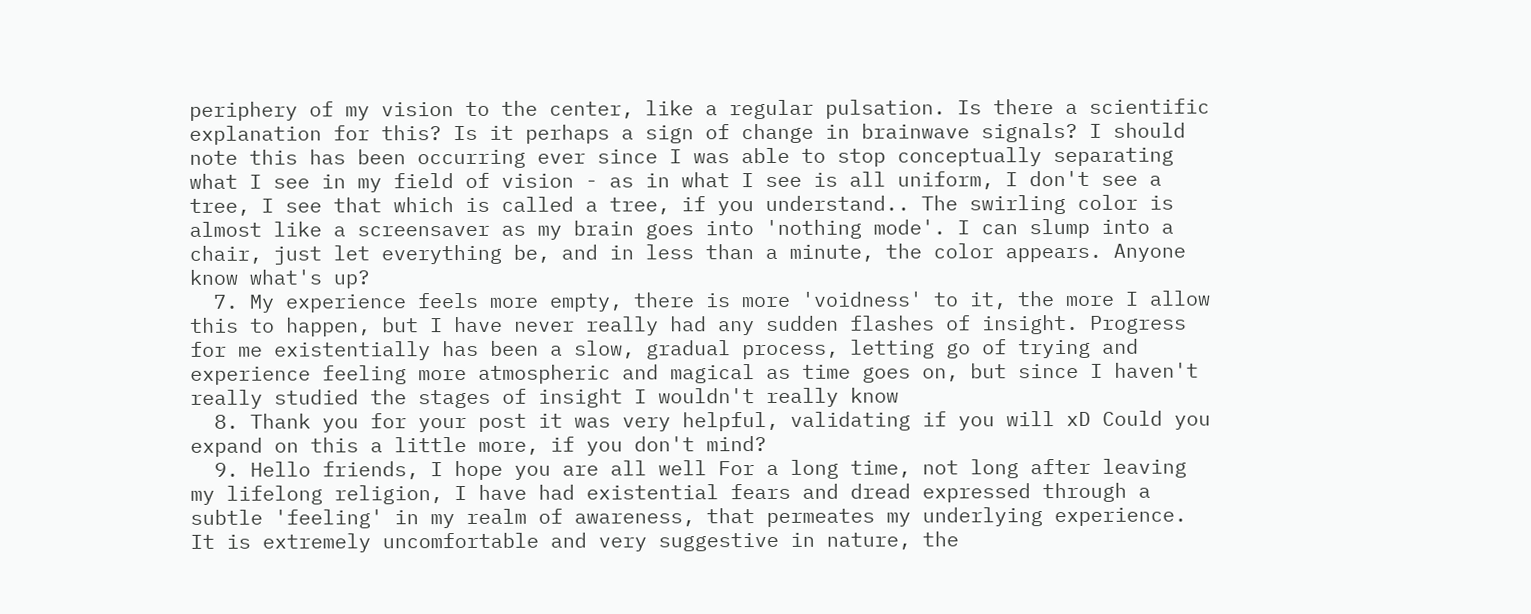periphery of my vision to the center, like a regular pulsation. Is there a scientific explanation for this? Is it perhaps a sign of change in brainwave signals? I should note this has been occurring ever since I was able to stop conceptually separating what I see in my field of vision - as in what I see is all uniform, I don't see a tree, I see that which is called a tree, if you understand.. The swirling color is almost like a screensaver as my brain goes into 'nothing mode'. I can slump into a chair, just let everything be, and in less than a minute, the color appears. Anyone know what's up?
  7. My experience feels more empty, there is more 'voidness' to it, the more I allow this to happen, but I have never really had any sudden flashes of insight. Progress for me existentially has been a slow, gradual process, letting go of trying and experience feeling more atmospheric and magical as time goes on, but since I haven't really studied the stages of insight I wouldn't really know
  8. Thank you for your post it was very helpful, validating if you will xD Could you expand on this a little more, if you don't mind?
  9. Hello friends, I hope you are all well For a long time, not long after leaving my lifelong religion, I have had existential fears and dread expressed through a subtle 'feeling' in my realm of awareness, that permeates my underlying experience. It is extremely uncomfortable and very suggestive in nature, the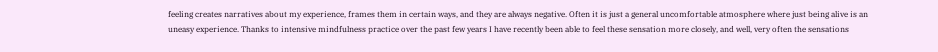feeling creates narratives about my experience, frames them in certain ways, and they are always negative. Often it is just a general uncomfortable atmosphere where just being alive is an uneasy experience. Thanks to intensive mindfulness practice over the past few years I have recently been able to feel these sensation more closely, and well, very often the sensations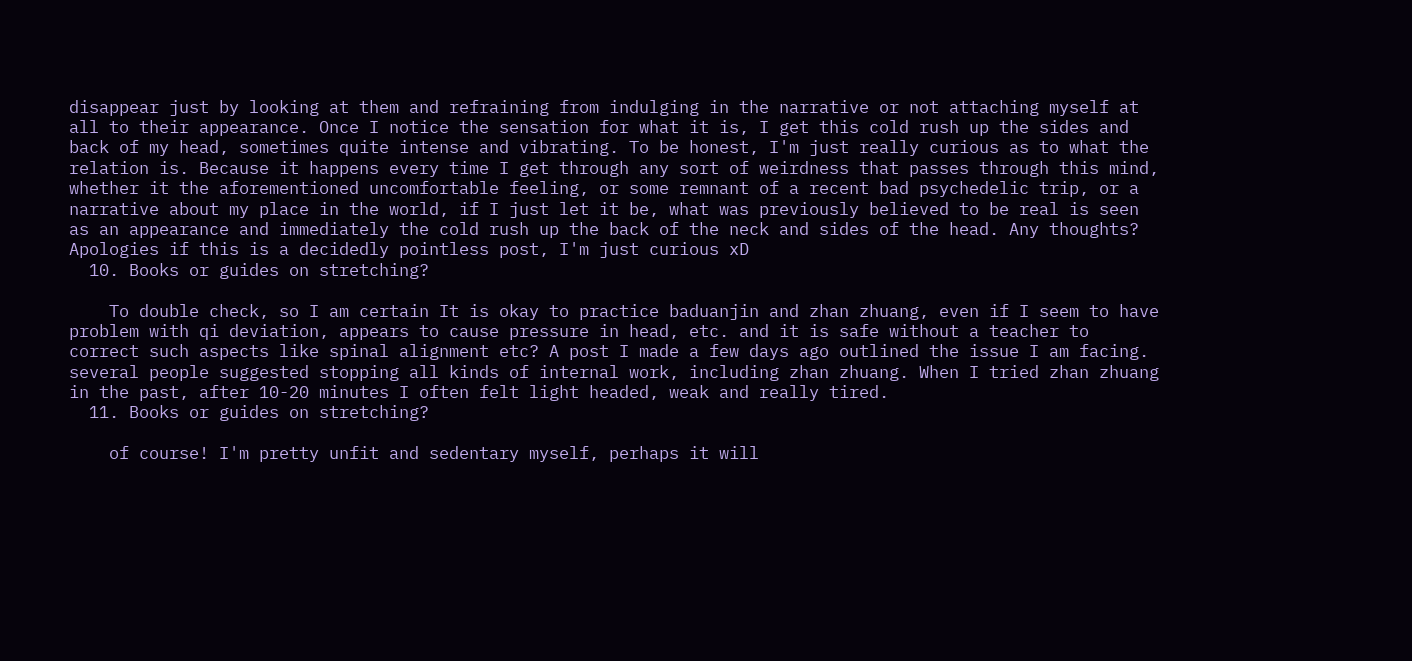disappear just by looking at them and refraining from indulging in the narrative or not attaching myself at all to their appearance. Once I notice the sensation for what it is, I get this cold rush up the sides and back of my head, sometimes quite intense and vibrating. To be honest, I'm just really curious as to what the relation is. Because it happens every time I get through any sort of weirdness that passes through this mind, whether it the aforementioned uncomfortable feeling, or some remnant of a recent bad psychedelic trip, or a narrative about my place in the world, if I just let it be, what was previously believed to be real is seen as an appearance and immediately the cold rush up the back of the neck and sides of the head. Any thoughts? Apologies if this is a decidedly pointless post, I'm just curious xD
  10. Books or guides on stretching?

    To double check, so I am certain It is okay to practice baduanjin and zhan zhuang, even if I seem to have problem with qi deviation, appears to cause pressure in head, etc. and it is safe without a teacher to correct such aspects like spinal alignment etc? A post I made a few days ago outlined the issue I am facing. several people suggested stopping all kinds of internal work, including zhan zhuang. When I tried zhan zhuang in the past, after 10-20 minutes I often felt light headed, weak and really tired.
  11. Books or guides on stretching?

    of course! I'm pretty unfit and sedentary myself, perhaps it will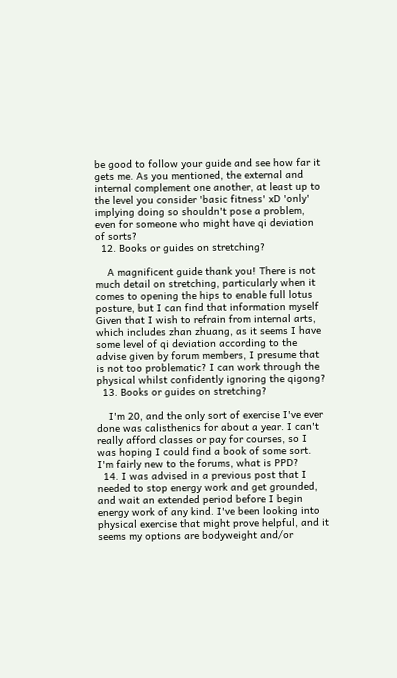be good to follow your guide and see how far it gets me. As you mentioned, the external and internal complement one another, at least up to the level you consider 'basic fitness' xD 'only' implying doing so shouldn't pose a problem, even for someone who might have qi deviation of sorts?
  12. Books or guides on stretching?

    A magnificent guide thank you! There is not much detail on stretching, particularly when it comes to opening the hips to enable full lotus posture, but I can find that information myself Given that I wish to refrain from internal arts, which includes zhan zhuang, as it seems I have some level of qi deviation according to the advise given by forum members, I presume that is not too problematic? I can work through the physical whilst confidently ignoring the qigong?
  13. Books or guides on stretching?

    I'm 20, and the only sort of exercise I've ever done was calisthenics for about a year. I can't really afford classes or pay for courses, so I was hoping I could find a book of some sort. I'm fairly new to the forums, what is PPD?
  14. I was advised in a previous post that I needed to stop energy work and get grounded, and wait an extended period before I begin energy work of any kind. I've been looking into physical exercise that might prove helpful, and it seems my options are bodyweight and/or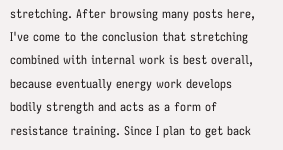stretching. After browsing many posts here, I've come to the conclusion that stretching combined with internal work is best overall, because eventually energy work develops bodily strength and acts as a form of resistance training. Since I plan to get back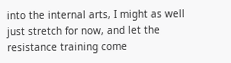into the internal arts, I might as well just stretch for now, and let the resistance training come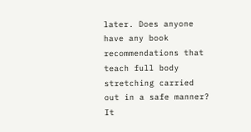later. Does anyone have any book recommendations that teach full body stretching carried out in a safe manner? It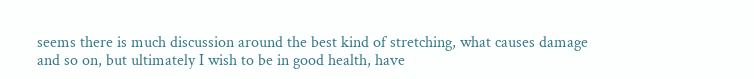seems there is much discussion around the best kind of stretching, what causes damage and so on, but ultimately I wish to be in good health, have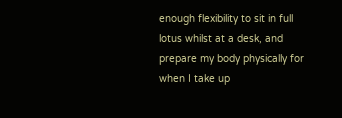enough flexibility to sit in full lotus whilst at a desk, and prepare my body physically for when I take up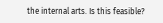the internal arts. Is this feasible?